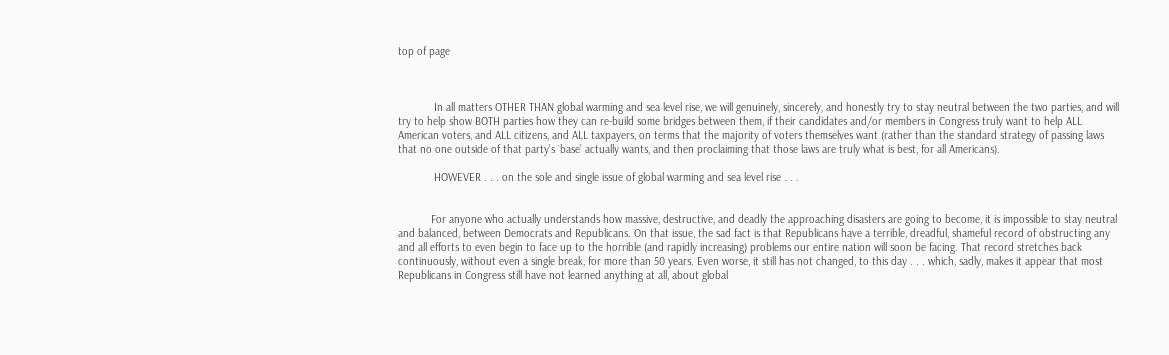top of page



            In all matters OTHER THAN global warming and sea level rise, we will genuinely, sincerely, and honestly try to stay neutral between the two parties, and will try to help show BOTH parties how they can re-build some bridges between them, if their candidates and/or members in Congress truly want to help ALL American voters, and ALL citizens, and ALL taxpayers, on terms that the majority of voters themselves want (rather than the standard strategy of passing laws that no one outside of that party’s `base’ actually wants, and then proclaiming that those laws are truly what is best, for all Americans).

            HOWEVER . . . on the sole and single issue of global warming and sea level rise . . .


           For anyone who actually understands how massive, destructive, and deadly the approaching disasters are going to become, it is impossible to stay neutral and balanced, between Democrats and Republicans. On that issue, the sad fact is that Republicans have a terrible, dreadful, shameful record of obstructing any and all efforts to even begin to face up to the horrible (and rapidly increasing) problems our entire nation will soon be facing. That record stretches back continuously, without even a single break, for more than 50 years. Even worse, it still has not changed, to this day . . . which, sadly, makes it appear that most Republicans in Congress still have not learned anything at all, about global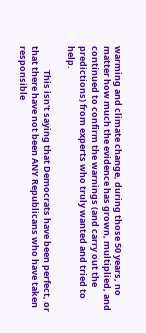warming and climate change, during those 50 years, no matter how much the evidence has grown, multiplied, and continued to confirm the warnings (and carry out the predictions) from experts who truly wanted and tried to help.

            This isn't saying that Democrats have been perfect, or that there have not been ANY Republicans who have taken responsible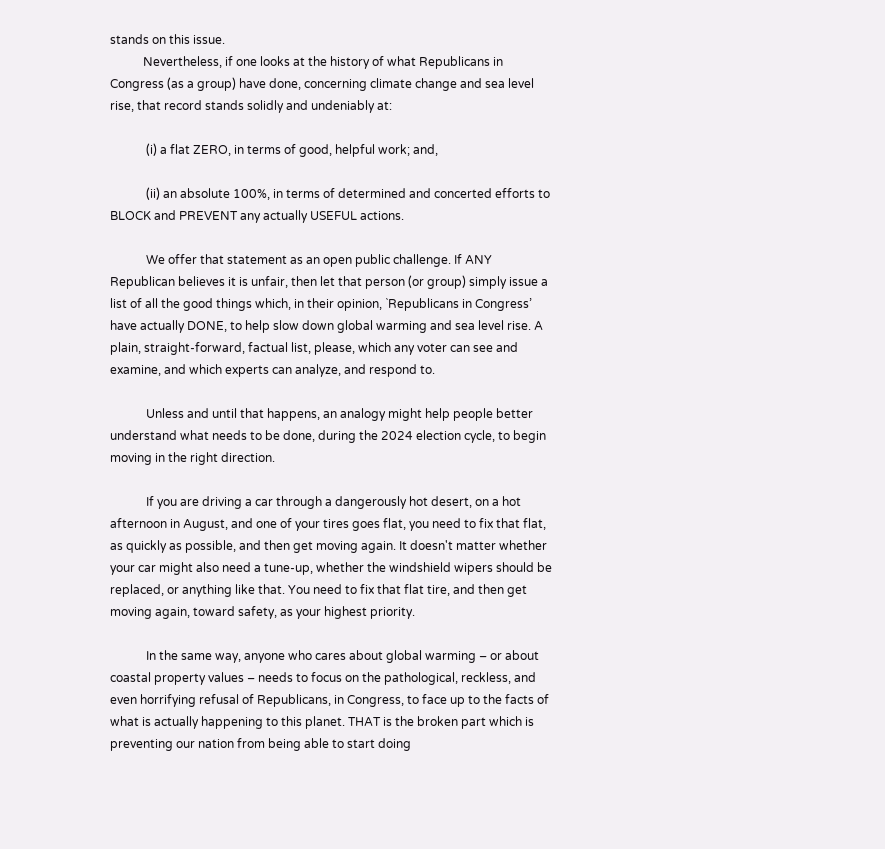stands on this issue.
           Nevertheless, if one looks at the history of what Republicans in Congress (as a group) have done, concerning climate change and sea level rise, that record stands solidly and undeniably at:

            (i) a flat ZERO, in terms of good, helpful work; and,

            (ii) an absolute 100%, in terms of determined and concerted efforts to BLOCK and PREVENT any actually USEFUL actions.

            We offer that statement as an open public challenge. If ANY Republican believes it is unfair, then let that person (or group) simply issue a list of all the good things which, in their opinion, `Republicans in Congress’ have actually DONE, to help slow down global warming and sea level rise. A plain, straight-forward, factual list, please, which any voter can see and examine, and which experts can analyze, and respond to.

            Unless and until that happens, an analogy might help people better understand what needs to be done, during the 2024 election cycle, to begin moving in the right direction.

            If you are driving a car through a dangerously hot desert, on a hot afternoon in August, and one of your tires goes flat, you need to fix that flat, as quickly as possible, and then get moving again. It doesn't matter whether your car might also need a tune-up, whether the windshield wipers should be replaced, or anything like that. You need to fix that flat tire, and then get moving again, toward safety, as your highest priority.

            In the same way, anyone who cares about global warming – or about coastal property values – needs to focus on the pathological, reckless, and even horrifying refusal of Republicans, in Congress, to face up to the facts of what is actually happening to this planet. THAT is the broken part which is preventing our nation from being able to start doing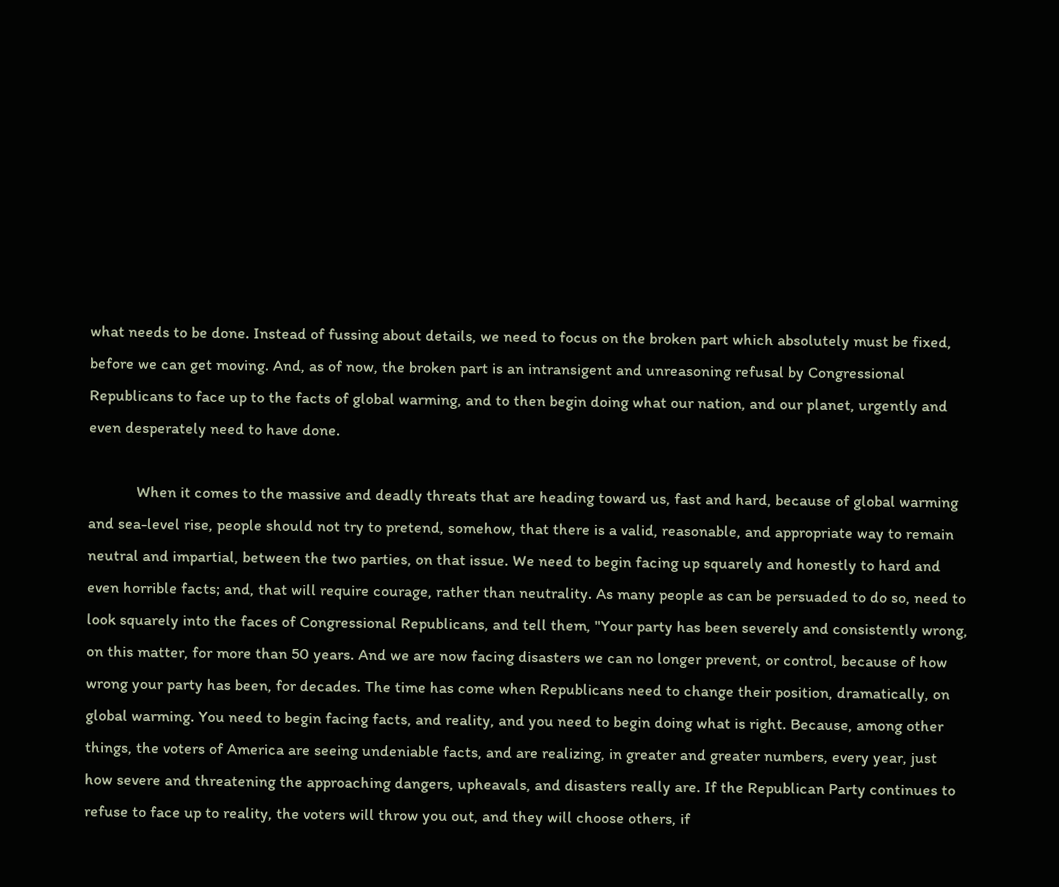what needs to be done. Instead of fussing about details, we need to focus on the broken part which absolutely must be fixed, before we can get moving. And, as of now, the broken part is an intransigent and unreasoning refusal by Congressional Republicans to face up to the facts of global warming, and to then begin doing what our nation, and our planet, urgently and even desperately need to have done.

            When it comes to the massive and deadly threats that are heading toward us, fast and hard, because of global warming and sea-level rise, people should not try to pretend, somehow, that there is a valid, reasonable, and appropriate way to remain neutral and impartial, between the two parties, on that issue. We need to begin facing up squarely and honestly to hard and even horrible facts; and, that will require courage, rather than neutrality. As many people as can be persuaded to do so, need to look squarely into the faces of Congressional Republicans, and tell them, "Your party has been severely and consistently wrong, on this matter, for more than 50 years. And we are now facing disasters we can no longer prevent, or control, because of how wrong your party has been, for decades. The time has come when Republicans need to change their position, dramatically, on global warming. You need to begin facing facts, and reality, and you need to begin doing what is right. Because, among other things, the voters of America are seeing undeniable facts, and are realizing, in greater and greater numbers, every year, just how severe and threatening the approaching dangers, upheavals, and disasters really are. If the Republican Party continues to refuse to face up to reality, the voters will throw you out, and they will choose others, if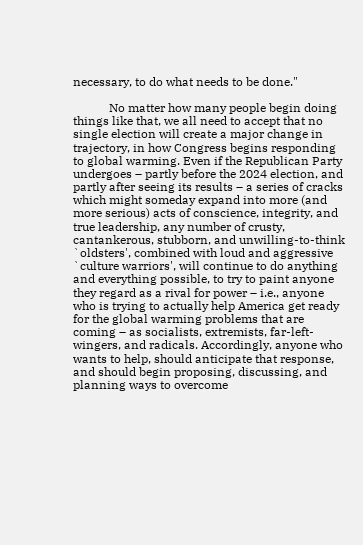necessary, to do what needs to be done."

            No matter how many people begin doing things like that, we all need to accept that no single election will create a major change in trajectory, in how Congress begins responding to global warming. Even if the Republican Party undergoes – partly before the 2024 election, and partly after seeing its results – a series of cracks which might someday expand into more (and more serious) acts of conscience, integrity, and true leadership, any number of crusty, cantankerous, stubborn, and unwilling-to-think `oldsters', combined with loud and aggressive `culture warriors', will continue to do anything and everything possible, to try to paint anyone they regard as a rival for power – i.e., anyone who is trying to actually help America get ready for the global warming problems that are coming – as socialists, extremists, far-left-wingers, and radicals. Accordingly, anyone who wants to help, should anticipate that response, and should begin proposing, discussing, and planning ways to overcome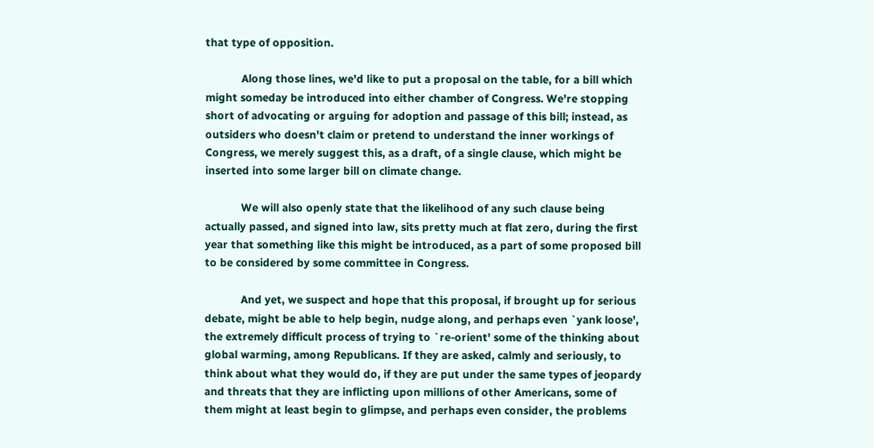that type of opposition.

            Along those lines, we'd like to put a proposal on the table, for a bill which might someday be introduced into either chamber of Congress. We're stopping short of advocating or arguing for adoption and passage of this bill; instead, as outsiders who doesn't claim or pretend to understand the inner workings of Congress, we merely suggest this, as a draft, of a single clause, which might be inserted into some larger bill on climate change.

            We will also openly state that the likelihood of any such clause being actually passed, and signed into law, sits pretty much at flat zero, during the first year that something like this might be introduced, as a part of some proposed bill to be considered by some committee in Congress.

            And yet, we suspect and hope that this proposal, if brought up for serious debate, might be able to help begin, nudge along, and perhaps even `yank loose', the extremely difficult process of trying to `re-orient' some of the thinking about global warming, among Republicans. If they are asked, calmly and seriously, to think about what they would do, if they are put under the same types of jeopardy and threats that they are inflicting upon millions of other Americans, some of them might at least begin to glimpse, and perhaps even consider, the problems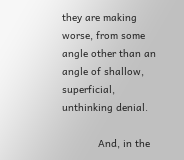they are making worse, from some angle other than an angle of shallow, superficial, unthinking denial.

            And, in the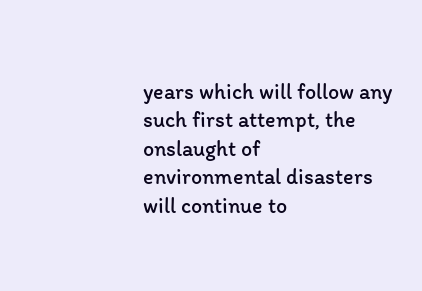years which will follow any such first attempt, the onslaught of environmental disasters will continue to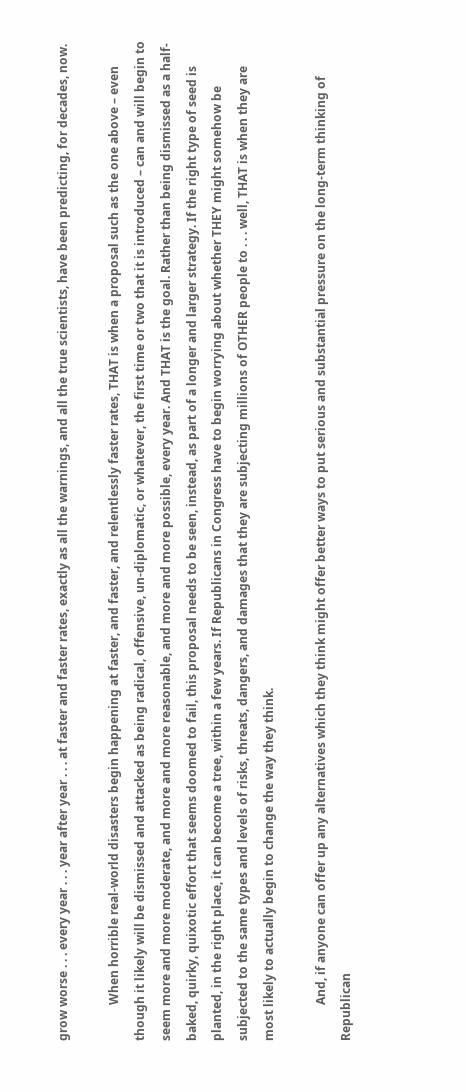grow worse . . . every year . . . year after year . . . at faster and faster rates, exactly as all the warnings, and all the true scientists, have been predicting, for decades, now.

            When horrible real-world disasters begin happening at faster, and faster, and relentlessly faster rates, THAT is when a proposal such as the one above – even though it likely will be dismissed and attacked as being radical, offensive, un-diplomatic, or whatever, the first time or two that it is introduced – can and will begin to seem more and more moderate, and more and more reasonable, and more and more possible, every year. And THAT is the goal. Rather than being dismissed as a half-baked, quirky, quixotic effort that seems doomed to fail, this proposal needs to be seen, instead, as part of a longer and larger strategy. If the right type of seed is planted, in the right place, it can become a tree, within a few years. If Republicans in Congress have to begin worrying about whether THEY might somehow be subjected to the same types and levels of risks, threats, dangers, and damages that they are subjecting millions of OTHER people to . . . well, THAT is when they are most likely to actually begin to change the way they think.

            And, if anyone can offer up any alternatives which they think might offer better ways to put serious and substantial pressure on the long-term thinking of Republican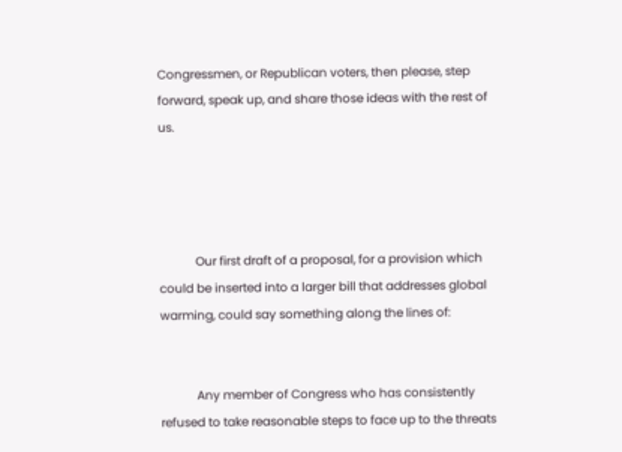Congressmen, or Republican voters, then please, step forward, speak up, and share those ideas with the rest of us.




            Our first draft of a proposal, for a provision which could be inserted into a larger bill that addresses global warming, could say something along the lines of:


            Any member of Congress who has consistently refused to take reasonable steps to face up to the threats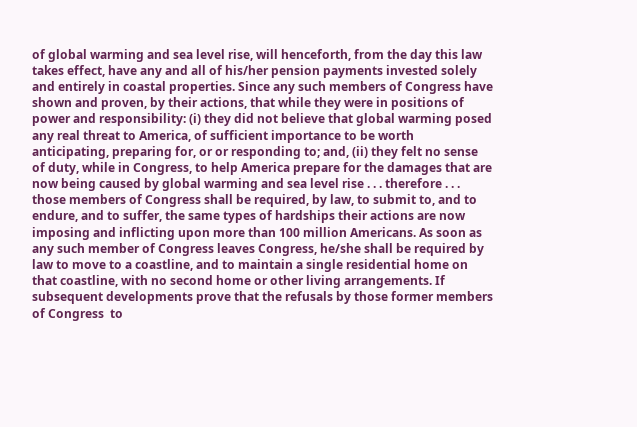of global warming and sea level rise, will henceforth, from the day this law takes effect, have any and all of his/her pension payments invested solely and entirely in coastal properties. Since any such members of Congress have shown and proven, by their actions, that while they were in positions of power and responsibility: (i) they did not believe that global warming posed any real threat to America, of sufficient importance to be worth anticipating, preparing for, or or responding to; and, (ii) they felt no sense of duty, while in Congress, to help America prepare for the damages that are now being caused by global warming and sea level rise . . . therefore . . . those members of Congress shall be required, by law, to submit to, and to endure, and to suffer, the same types of hardships their actions are now imposing and inflicting upon more than 100 million Americans. As soon as any such member of Congress leaves Congress, he/she shall be required by law to move to a coastline, and to maintain a single residential home on that coastline, with no second home or other living arrangements. If subsequent developments prove that the refusals by those former members of Congress  to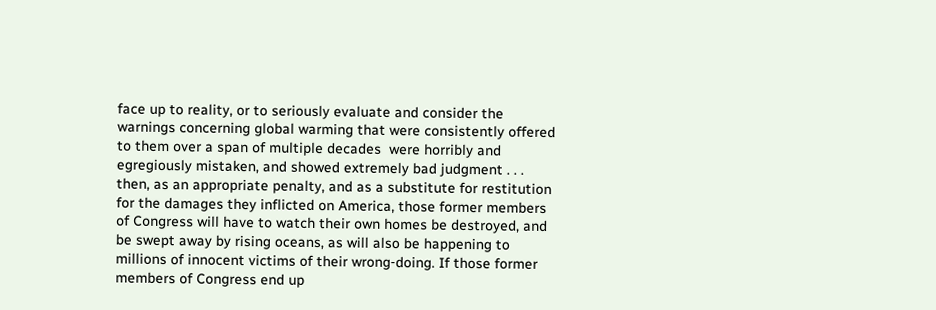face up to reality, or to seriously evaluate and consider the warnings concerning global warming that were consistently offered to them over a span of multiple decades  were horribly and egregiously mistaken, and showed extremely bad judgment . . . then, as an appropriate penalty, and as a substitute for restitution for the damages they inflicted on America, those former members of Congress will have to watch their own homes be destroyed, and be swept away by rising oceans, as will also be happening to millions of innocent victims of their wrong‑doing. If those former members of Congress end up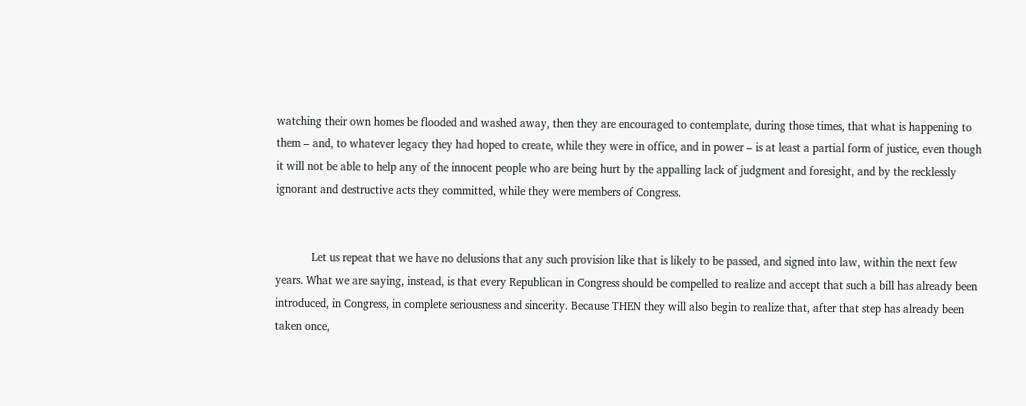watching their own homes be flooded and washed away, then they are encouraged to contemplate, during those times, that what is happening to them – and, to whatever legacy they had hoped to create, while they were in office, and in power – is at least a partial form of justice, even though it will not be able to help any of the innocent people who are being hurt by the appalling lack of judgment and foresight, and by the recklessly ignorant and destructive acts they committed, while they were members of Congress.


            Let us repeat that we have no delusions that any such provision like that is likely to be passed, and signed into law, within the next few years. What we are saying, instead, is that every Republican in Congress should be compelled to realize and accept that such a bill has already been introduced, in Congress, in complete seriousness and sincerity. Because THEN they will also begin to realize that, after that step has already been taken once,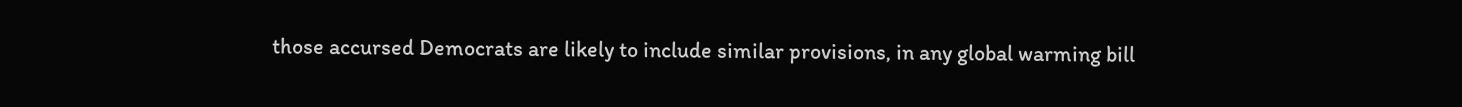those accursed Democrats are likely to include similar provisions, in any global warming bill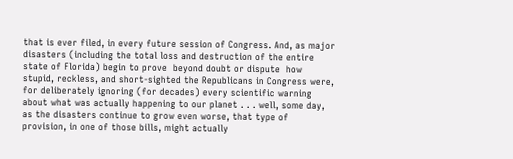that is ever filed, in every future session of Congress. And, as major disasters (including the total loss and destruction of the entire state of Florida) begin to prove  beyond doubt or dispute  how stupid, reckless, and short-sighted the Republicans in Congress were, for deliberately ignoring (for decades) every scientific warning about what was actually happening to our planet . . . well, some day, as the disasters continue to grow even worse, that type of provision, in one of those bills, might actually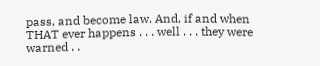pass, and become law. And, if and when THAT ever happens . . . well . . . they were warned . .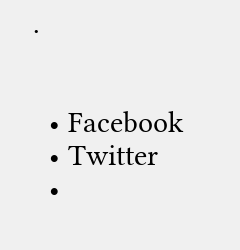.


  • Facebook
  • Twitter
  •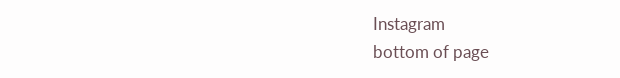Instagram
bottom of page